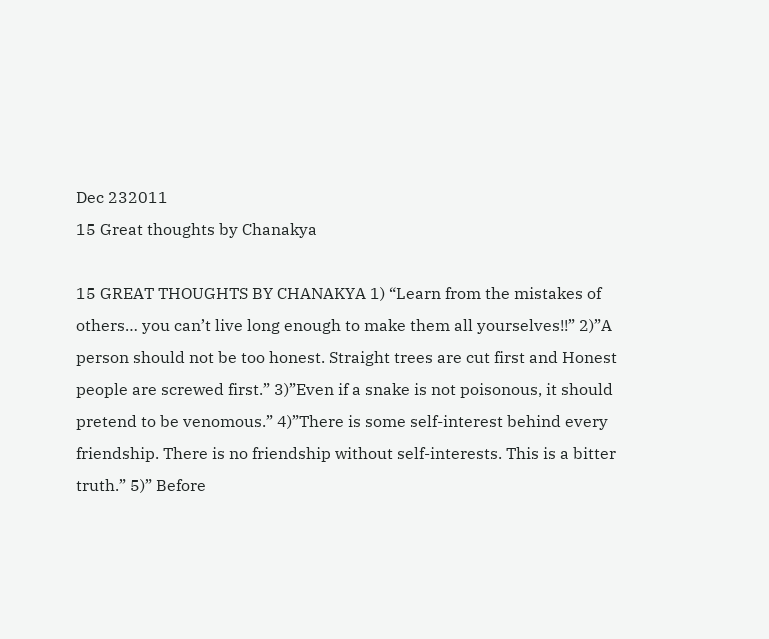Dec 232011
15 Great thoughts by Chanakya

15 GREAT THOUGHTS BY CHANAKYA 1) “Learn from the mistakes of others… you can’t live long enough to make them all yourselves!!” 2)”A person should not be too honest. Straight trees are cut first and Honest people are screwed first.” 3)”Even if a snake is not poisonous, it should pretend to be venomous.” 4)”There is some self-interest behind every friendship. There is no friendship without self-interests. This is a bitter truth.” 5)” Before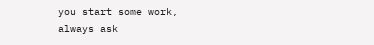you start some work, always ask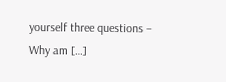yourself three questions – Why am […]